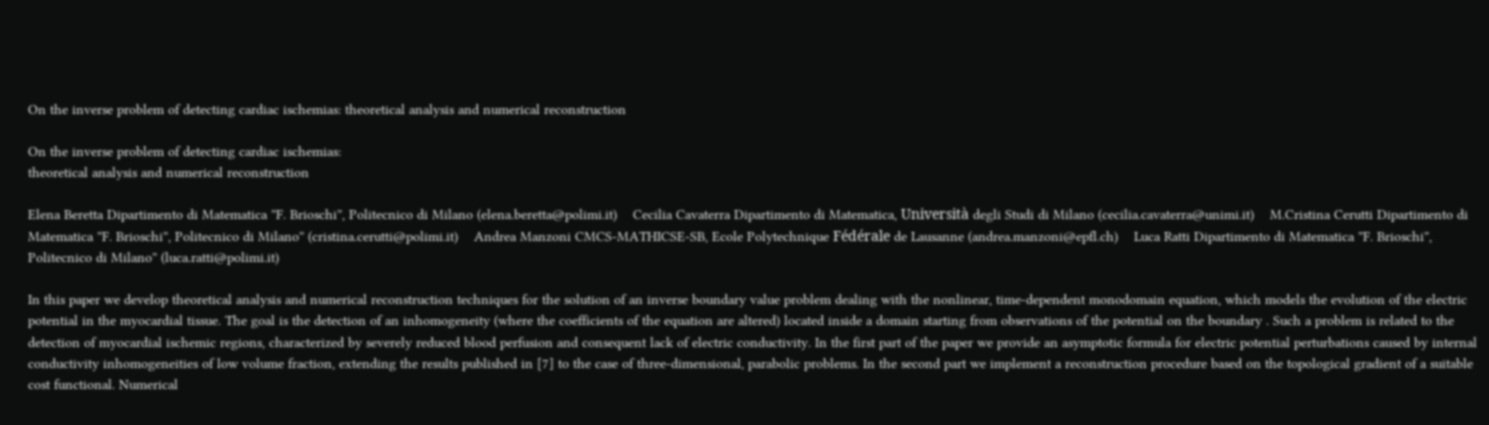On the inverse problem of detecting cardiac ischemias: theoretical analysis and numerical reconstruction

On the inverse problem of detecting cardiac ischemias:
theoretical analysis and numerical reconstruction

Elena Beretta Dipartimento di Matematica ”F. Brioschi”, Politecnico di Milano (elena.beretta@polimi.it)    Cecilia Cavaterra Dipartimento di Matematica, Università degli Studi di Milano (cecilia.cavaterra@unimi.it)    M.Cristina Cerutti Dipartimento di Matematica ”F. Brioschi”, Politecnico di Milano” (cristina.cerutti@polimi.it)    Andrea Manzoni CMCS-MATHICSE-SB, Ecole Polytechnique Fédérale de Lausanne (andrea.manzoni@epfl.ch)    Luca Ratti Dipartimento di Matematica ”F. Brioschi”, Politecnico di Milano” (luca.ratti@polimi.it)

In this paper we develop theoretical analysis and numerical reconstruction techniques for the solution of an inverse boundary value problem dealing with the nonlinear, time-dependent monodomain equation, which models the evolution of the electric potential in the myocardial tissue. The goal is the detection of an inhomogeneity (where the coefficients of the equation are altered) located inside a domain starting from observations of the potential on the boundary . Such a problem is related to the detection of myocardial ischemic regions, characterized by severely reduced blood perfusion and consequent lack of electric conductivity. In the first part of the paper we provide an asymptotic formula for electric potential perturbations caused by internal conductivity inhomogeneities of low volume fraction, extending the results published in [7] to the case of three-dimensional, parabolic problems. In the second part we implement a reconstruction procedure based on the topological gradient of a suitable cost functional. Numerical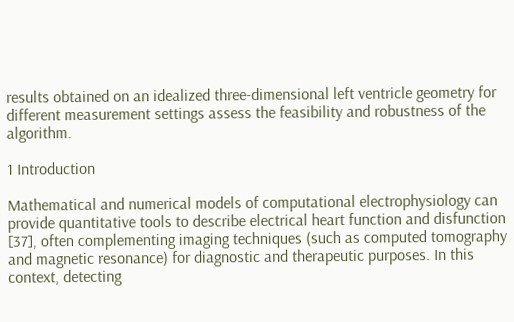results obtained on an idealized three-dimensional left ventricle geometry for different measurement settings assess the feasibility and robustness of the algorithm.

1 Introduction

Mathematical and numerical models of computational electrophysiology can provide quantitative tools to describe electrical heart function and disfunction [37], often complementing imaging techniques (such as computed tomography and magnetic resonance) for diagnostic and therapeutic purposes. In this context, detecting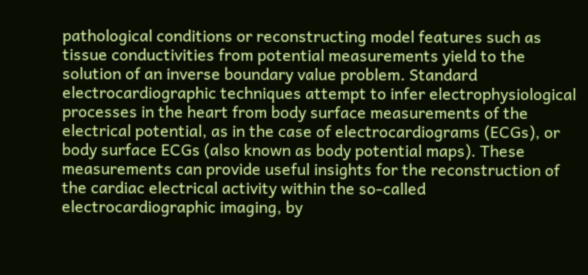pathological conditions or reconstructing model features such as tissue conductivities from potential measurements yield to the solution of an inverse boundary value problem. Standard electrocardiographic techniques attempt to infer electrophysiological processes in the heart from body surface measurements of the electrical potential, as in the case of electrocardiograms (ECGs), or body surface ECGs (also known as body potential maps). These measurements can provide useful insights for the reconstruction of the cardiac electrical activity within the so-called electrocardiographic imaging, by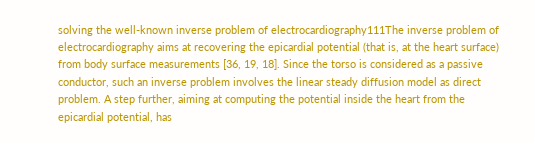solving the well-known inverse problem of electrocardiography111The inverse problem of electrocardiography aims at recovering the epicardial potential (that is, at the heart surface) from body surface measurements [36, 19, 18]. Since the torso is considered as a passive conductor, such an inverse problem involves the linear steady diffusion model as direct problem. A step further, aiming at computing the potential inside the heart from the epicardial potential, has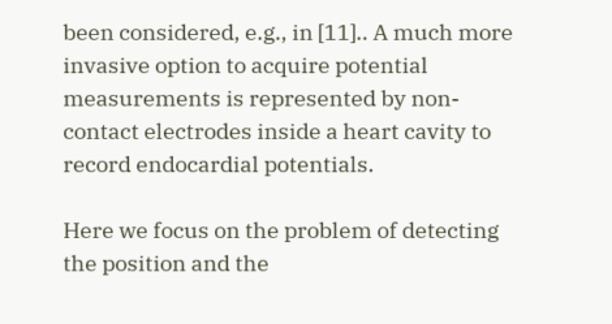been considered, e.g., in [11].. A much more invasive option to acquire potential measurements is represented by non-contact electrodes inside a heart cavity to record endocardial potentials.

Here we focus on the problem of detecting the position and the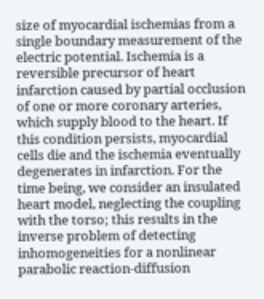size of myocardial ischemias from a single boundary measurement of the electric potential. Ischemia is a reversible precursor of heart infarction caused by partial occlusion of one or more coronary arteries, which supply blood to the heart. If this condition persists, myocardial cells die and the ischemia eventually degenerates in infarction. For the time being, we consider an insulated heart model, neglecting the coupling with the torso; this results in the inverse problem of detecting inhomogeneities for a nonlinear parabolic reaction-diffusion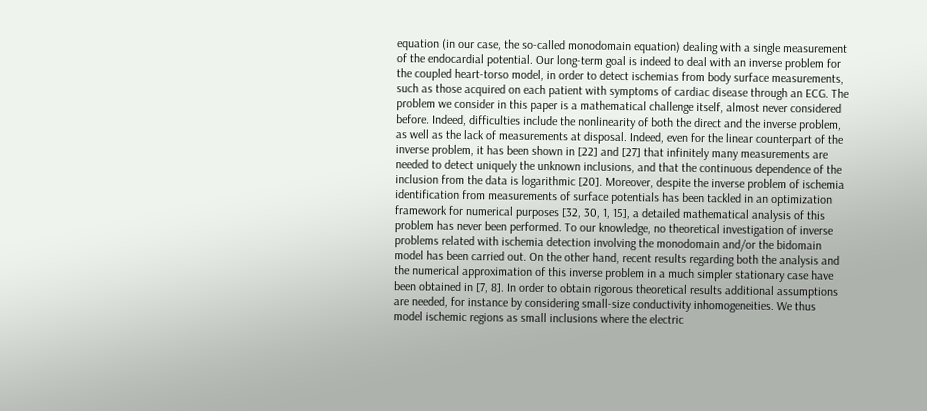equation (in our case, the so-called monodomain equation) dealing with a single measurement of the endocardial potential. Our long-term goal is indeed to deal with an inverse problem for the coupled heart-torso model, in order to detect ischemias from body surface measurements, such as those acquired on each patient with symptoms of cardiac disease through an ECG. The problem we consider in this paper is a mathematical challenge itself, almost never considered before. Indeed, difficulties include the nonlinearity of both the direct and the inverse problem, as well as the lack of measurements at disposal. Indeed, even for the linear counterpart of the inverse problem, it has been shown in [22] and [27] that infinitely many measurements are needed to detect uniquely the unknown inclusions, and that the continuous dependence of the inclusion from the data is logarithmic [20]. Moreover, despite the inverse problem of ischemia identification from measurements of surface potentials has been tackled in an optimization framework for numerical purposes [32, 30, 1, 15], a detailed mathematical analysis of this problem has never been performed. To our knowledge, no theoretical investigation of inverse problems related with ischemia detection involving the monodomain and/or the bidomain model has been carried out. On the other hand, recent results regarding both the analysis and the numerical approximation of this inverse problem in a much simpler stationary case have been obtained in [7, 8]. In order to obtain rigorous theoretical results additional assumptions are needed, for instance by considering small-size conductivity inhomogeneities. We thus model ischemic regions as small inclusions where the electric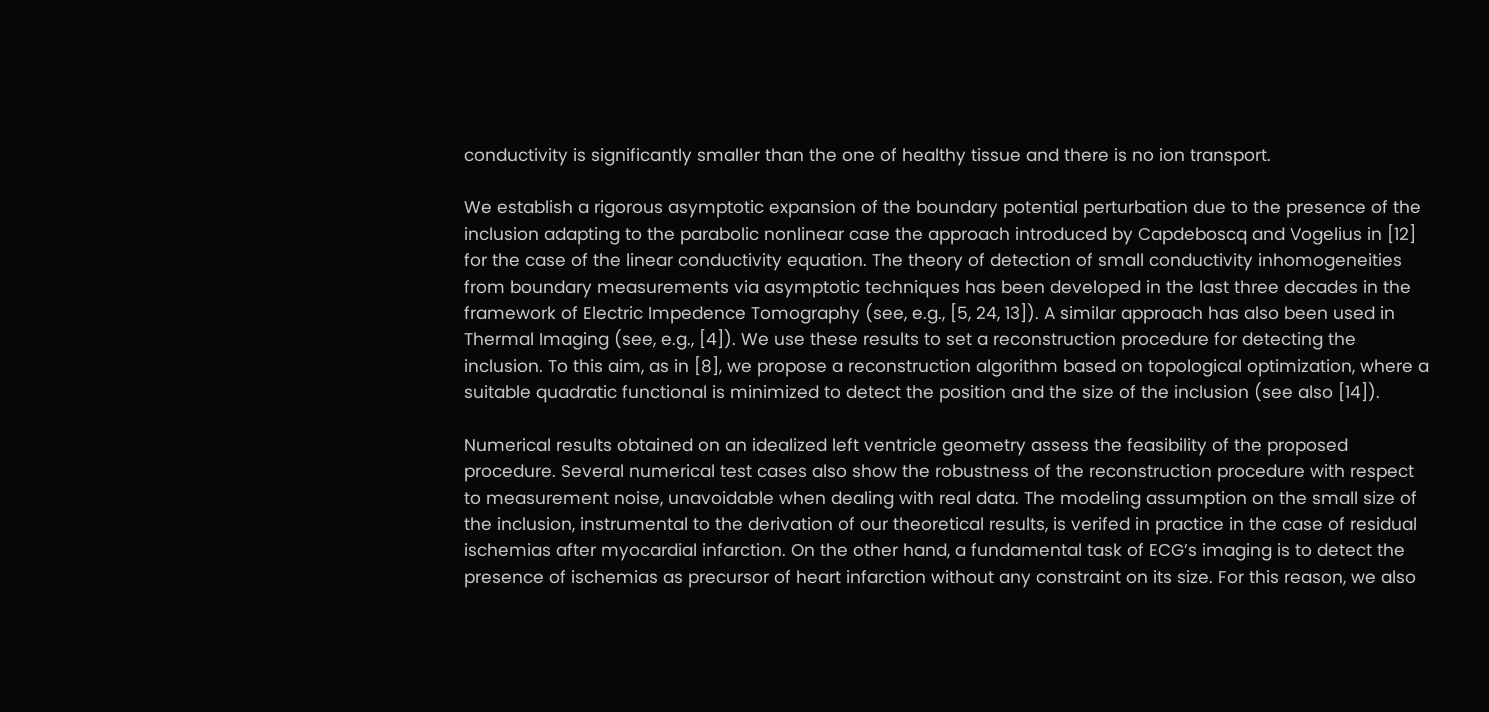conductivity is significantly smaller than the one of healthy tissue and there is no ion transport.

We establish a rigorous asymptotic expansion of the boundary potential perturbation due to the presence of the inclusion adapting to the parabolic nonlinear case the approach introduced by Capdeboscq and Vogelius in [12] for the case of the linear conductivity equation. The theory of detection of small conductivity inhomogeneities from boundary measurements via asymptotic techniques has been developed in the last three decades in the framework of Electric Impedence Tomography (see, e.g., [5, 24, 13]). A similar approach has also been used in Thermal Imaging (see, e.g., [4]). We use these results to set a reconstruction procedure for detecting the inclusion. To this aim, as in [8], we propose a reconstruction algorithm based on topological optimization, where a suitable quadratic functional is minimized to detect the position and the size of the inclusion (see also [14]).

Numerical results obtained on an idealized left ventricle geometry assess the feasibility of the proposed procedure. Several numerical test cases also show the robustness of the reconstruction procedure with respect to measurement noise, unavoidable when dealing with real data. The modeling assumption on the small size of the inclusion, instrumental to the derivation of our theoretical results, is verifed in practice in the case of residual ischemias after myocardial infarction. On the other hand, a fundamental task of ECG’s imaging is to detect the presence of ischemias as precursor of heart infarction without any constraint on its size. For this reason, we also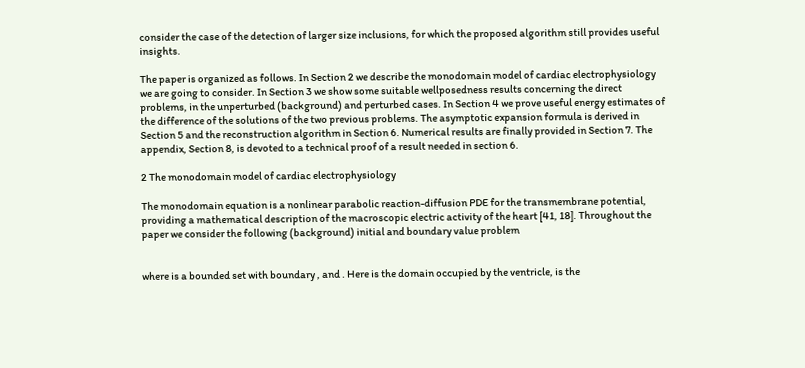consider the case of the detection of larger size inclusions, for which the proposed algorithm still provides useful insights.

The paper is organized as follows. In Section 2 we describe the monodomain model of cardiac electrophysiology we are going to consider. In Section 3 we show some suitable wellposedness results concerning the direct problems, in the unperturbed (background) and perturbed cases. In Section 4 we prove useful energy estimates of the difference of the solutions of the two previous problems. The asymptotic expansion formula is derived in Section 5 and the reconstruction algorithm in Section 6. Numerical results are finally provided in Section 7. The appendix, Section 8, is devoted to a technical proof of a result needed in section 6.

2 The monodomain model of cardiac electrophysiology

The monodomain equation is a nonlinear parabolic reaction-diffusion PDE for the transmembrane potential, providing a mathematical description of the macroscopic electric activity of the heart [41, 18]. Throughout the paper we consider the following (background) initial and boundary value problem


where is a bounded set with boundary , and . Here is the domain occupied by the ventricle, is the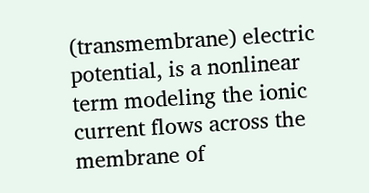(transmembrane) electric potential, is a nonlinear term modeling the ionic current flows across the membrane of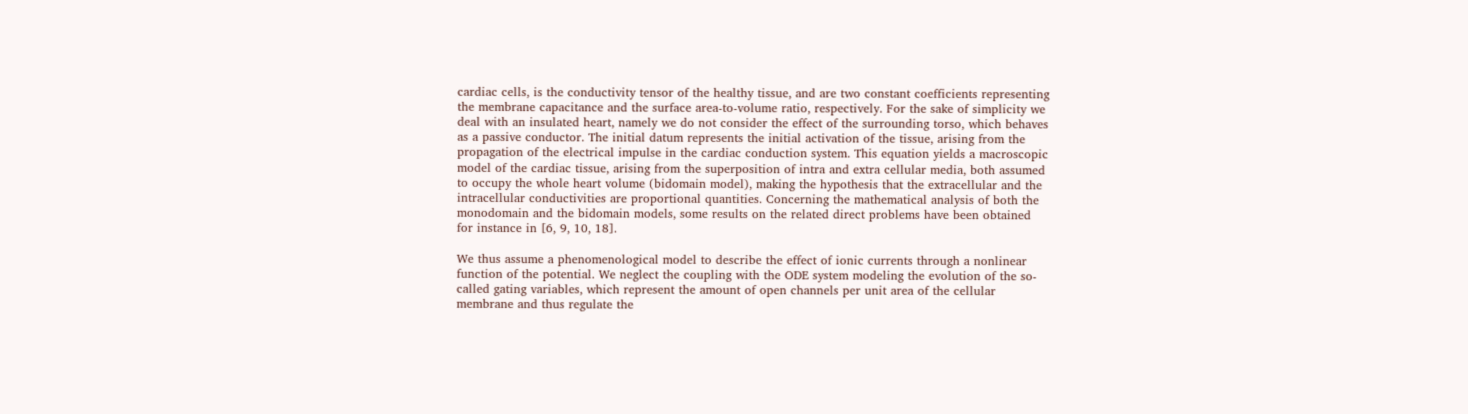cardiac cells, is the conductivity tensor of the healthy tissue, and are two constant coefficients representing the membrane capacitance and the surface area-to-volume ratio, respectively. For the sake of simplicity we deal with an insulated heart, namely we do not consider the effect of the surrounding torso, which behaves as a passive conductor. The initial datum represents the initial activation of the tissue, arising from the propagation of the electrical impulse in the cardiac conduction system. This equation yields a macroscopic model of the cardiac tissue, arising from the superposition of intra and extra cellular media, both assumed to occupy the whole heart volume (bidomain model), making the hypothesis that the extracellular and the intracellular conductivities are proportional quantities. Concerning the mathematical analysis of both the monodomain and the bidomain models, some results on the related direct problems have been obtained for instance in [6, 9, 10, 18].

We thus assume a phenomenological model to describe the effect of ionic currents through a nonlinear function of the potential. We neglect the coupling with the ODE system modeling the evolution of the so-called gating variables, which represent the amount of open channels per unit area of the cellular membrane and thus regulate the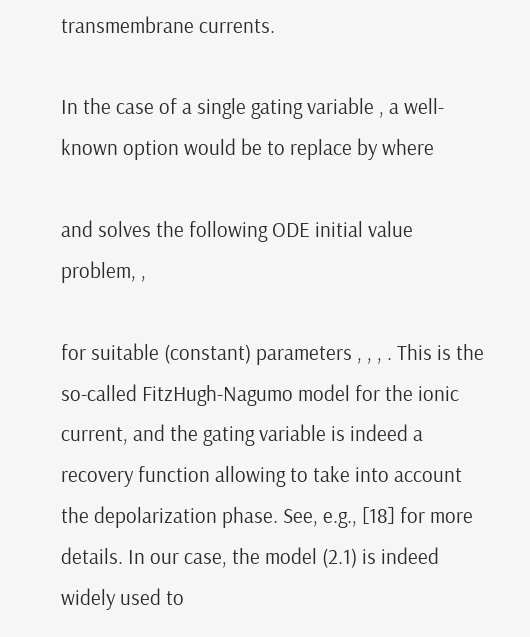transmembrane currents.

In the case of a single gating variable , a well-known option would be to replace by where

and solves the following ODE initial value problem, ,

for suitable (constant) parameters , , , . This is the so-called FitzHugh-Nagumo model for the ionic current, and the gating variable is indeed a recovery function allowing to take into account the depolarization phase. See, e.g., [18] for more details. In our case, the model (2.1) is indeed widely used to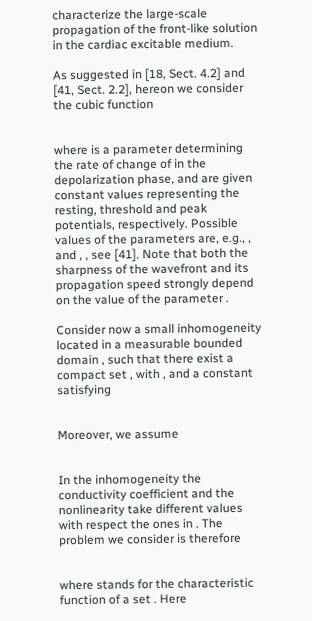characterize the large-scale propagation of the front-like solution in the cardiac excitable medium.

As suggested in [18, Sect. 4.2] and [41, Sect. 2.2], hereon we consider the cubic function


where is a parameter determining the rate of change of in the depolarization phase, and are given constant values representing the resting, threshold and peak potentials, respectively. Possible values of the parameters are, e.g., , and , , see [41]. Note that both the sharpness of the wavefront and its propagation speed strongly depend on the value of the parameter .

Consider now a small inhomogeneity located in a measurable bounded domain , such that there exist a compact set , with , and a constant satisfying


Moreover, we assume


In the inhomogeneity the conductivity coefficient and the nonlinearity take different values with respect the ones in . The problem we consider is therefore


where stands for the characteristic function of a set . Here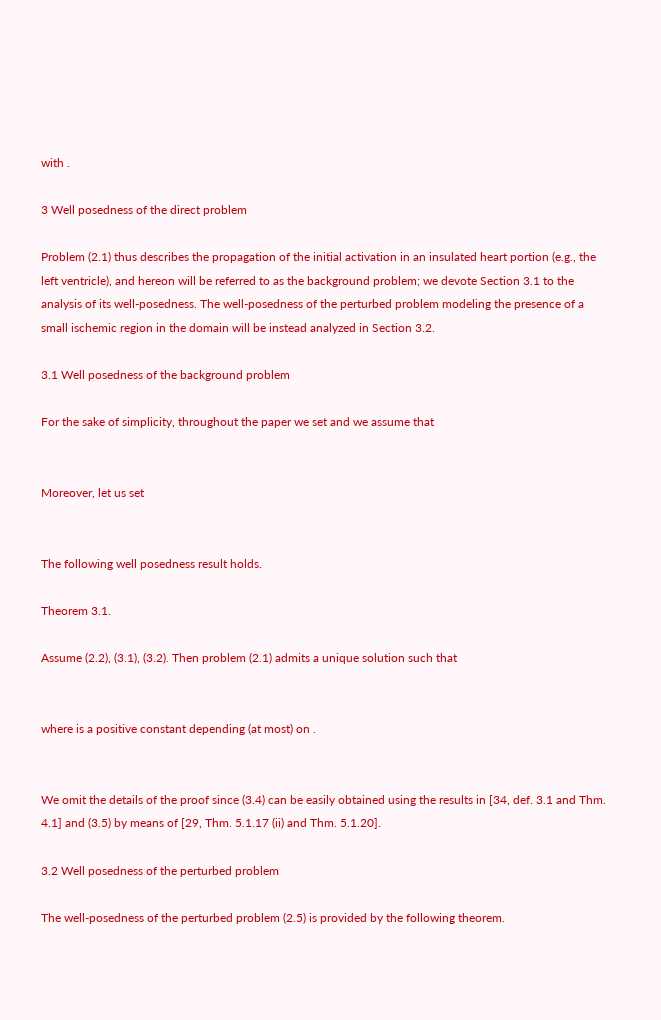with .

3 Well posedness of the direct problem

Problem (2.1) thus describes the propagation of the initial activation in an insulated heart portion (e.g., the left ventricle), and hereon will be referred to as the background problem; we devote Section 3.1 to the analysis of its well-posedness. The well-posedness of the perturbed problem modeling the presence of a small ischemic region in the domain will be instead analyzed in Section 3.2.

3.1 Well posedness of the background problem

For the sake of simplicity, throughout the paper we set and we assume that


Moreover, let us set


The following well posedness result holds.

Theorem 3.1.

Assume (2.2), (3.1), (3.2). Then problem (2.1) admits a unique solution such that


where is a positive constant depending (at most) on .


We omit the details of the proof since (3.4) can be easily obtained using the results in [34, def. 3.1 and Thm. 4.1] and (3.5) by means of [29, Thm. 5.1.17 (ii) and Thm. 5.1.20].

3.2 Well posedness of the perturbed problem

The well-posedness of the perturbed problem (2.5) is provided by the following theorem.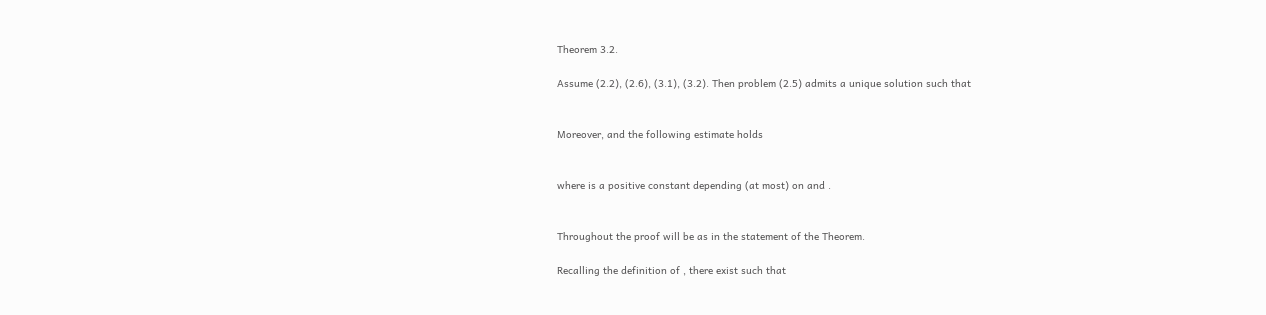Theorem 3.2.

Assume (2.2), (2.6), (3.1), (3.2). Then problem (2.5) admits a unique solution such that


Moreover, and the following estimate holds


where is a positive constant depending (at most) on and .


Throughout the proof will be as in the statement of the Theorem.

Recalling the definition of , there exist such that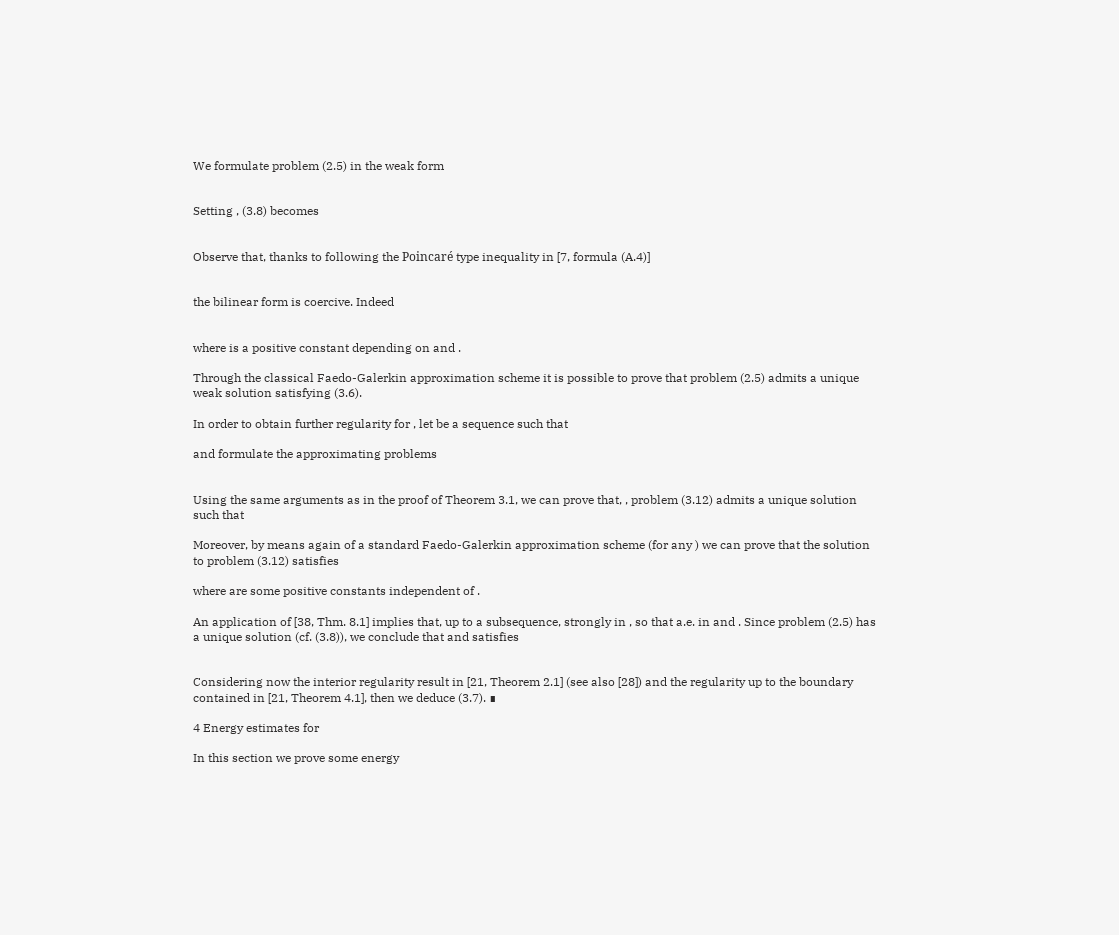We formulate problem (2.5) in the weak form


Setting , (3.8) becomes


Observe that, thanks to following the Poincaré type inequality in [7, formula (A.4)]


the bilinear form is coercive. Indeed


where is a positive constant depending on and .

Through the classical Faedo-Galerkin approximation scheme it is possible to prove that problem (2.5) admits a unique weak solution satisfying (3.6).

In order to obtain further regularity for , let be a sequence such that

and formulate the approximating problems


Using the same arguments as in the proof of Theorem 3.1, we can prove that, , problem (3.12) admits a unique solution such that

Moreover, by means again of a standard Faedo-Galerkin approximation scheme (for any ) we can prove that the solution to problem (3.12) satisfies

where are some positive constants independent of .

An application of [38, Thm. 8.1] implies that, up to a subsequence, strongly in , so that a.e. in and . Since problem (2.5) has a unique solution (cf. (3.8)), we conclude that and satisfies


Considering now the interior regularity result in [21, Theorem 2.1] (see also [28]) and the regularity up to the boundary contained in [21, Theorem 4.1], then we deduce (3.7). ∎

4 Energy estimates for

In this section we prove some energy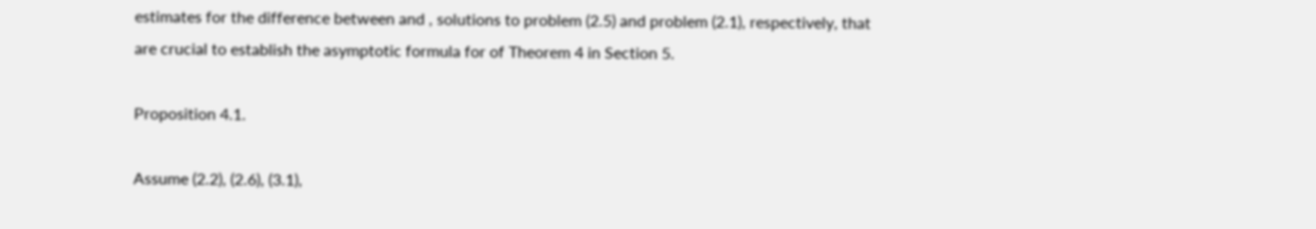estimates for the difference between and , solutions to problem (2.5) and problem (2.1), respectively, that are crucial to establish the asymptotic formula for of Theorem 4 in Section 5.

Proposition 4.1.

Assume (2.2), (2.6), (3.1),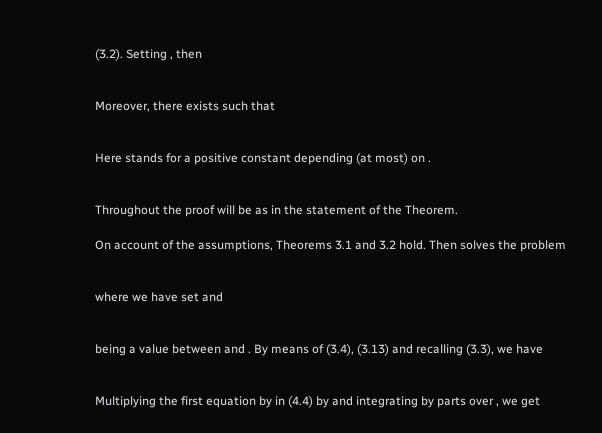(3.2). Setting , then


Moreover, there exists such that


Here stands for a positive constant depending (at most) on .


Throughout the proof will be as in the statement of the Theorem.

On account of the assumptions, Theorems 3.1 and 3.2 hold. Then solves the problem


where we have set and


being a value between and . By means of (3.4), (3.13) and recalling (3.3), we have


Multiplying the first equation by in (4.4) by and integrating by parts over , we get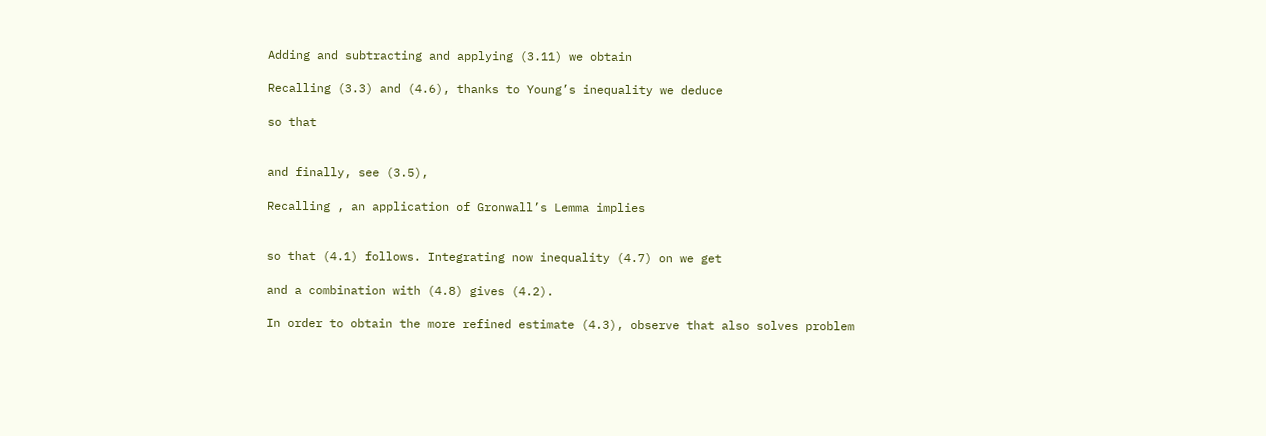Adding and subtracting and applying (3.11) we obtain

Recalling (3.3) and (4.6), thanks to Young’s inequality we deduce

so that


and finally, see (3.5),

Recalling , an application of Gronwall’s Lemma implies


so that (4.1) follows. Integrating now inequality (4.7) on we get

and a combination with (4.8) gives (4.2).

In order to obtain the more refined estimate (4.3), observe that also solves problem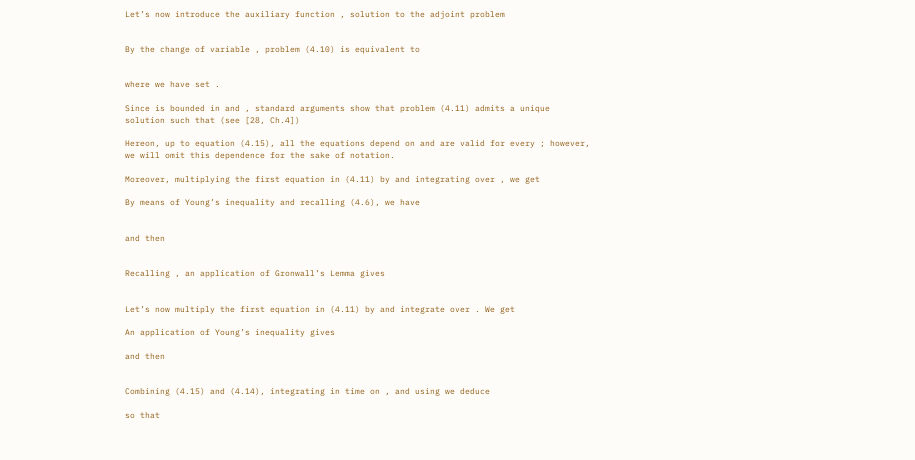Let’s now introduce the auxiliary function , solution to the adjoint problem


By the change of variable , problem (4.10) is equivalent to


where we have set .

Since is bounded in and , standard arguments show that problem (4.11) admits a unique solution such that (see [28, Ch.4])

Hereon, up to equation (4.15), all the equations depend on and are valid for every ; however, we will omit this dependence for the sake of notation.

Moreover, multiplying the first equation in (4.11) by and integrating over , we get

By means of Young’s inequality and recalling (4.6), we have


and then


Recalling , an application of Gronwall’s Lemma gives


Let’s now multiply the first equation in (4.11) by and integrate over . We get

An application of Young’s inequality gives

and then


Combining (4.15) and (4.14), integrating in time on , and using we deduce

so that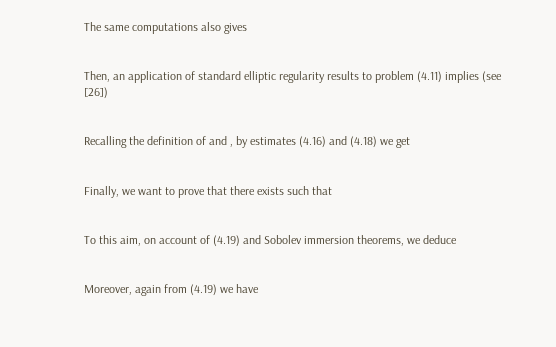The same computations also gives


Then, an application of standard elliptic regularity results to problem (4.11) implies (see [26])


Recalling the definition of and , by estimates (4.16) and (4.18) we get


Finally, we want to prove that there exists such that


To this aim, on account of (4.19) and Sobolev immersion theorems, we deduce


Moreover, again from (4.19) we have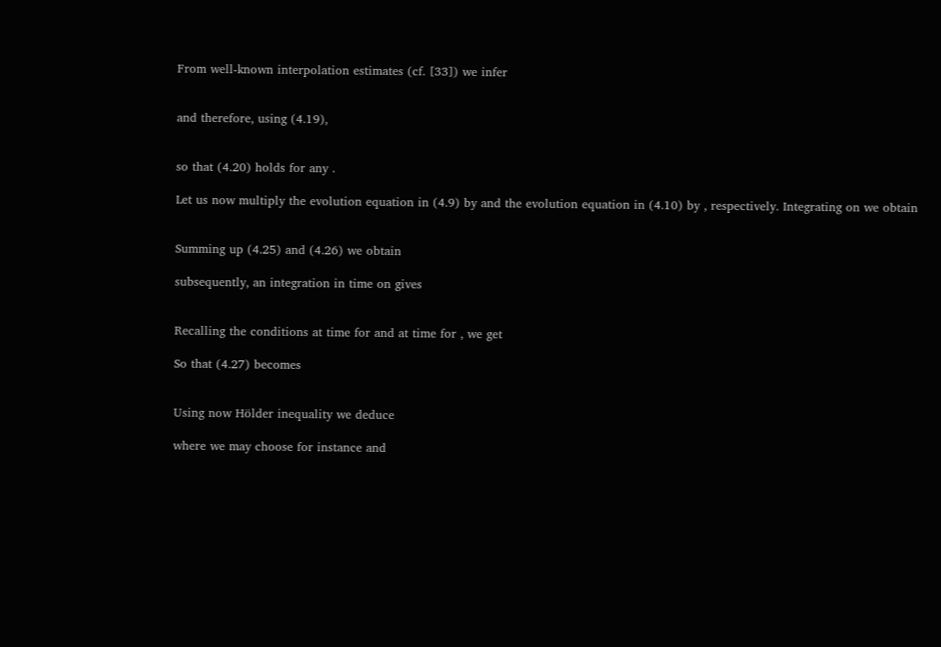From well-known interpolation estimates (cf. [33]) we infer


and therefore, using (4.19),


so that (4.20) holds for any .

Let us now multiply the evolution equation in (4.9) by and the evolution equation in (4.10) by , respectively. Integrating on we obtain


Summing up (4.25) and (4.26) we obtain

subsequently, an integration in time on gives


Recalling the conditions at time for and at time for , we get

So that (4.27) becomes


Using now Hölder inequality we deduce

where we may choose for instance and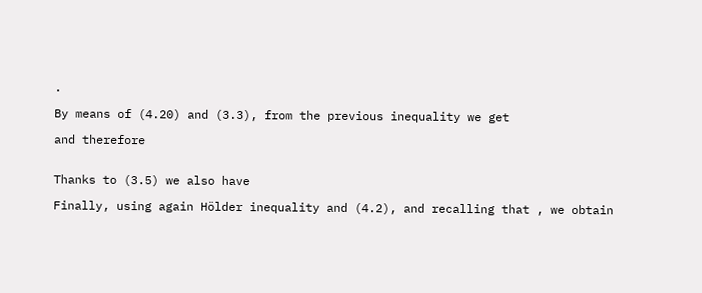.

By means of (4.20) and (3.3), from the previous inequality we get

and therefore


Thanks to (3.5) we also have

Finally, using again Hölder inequality and (4.2), and recalling that , we obtain